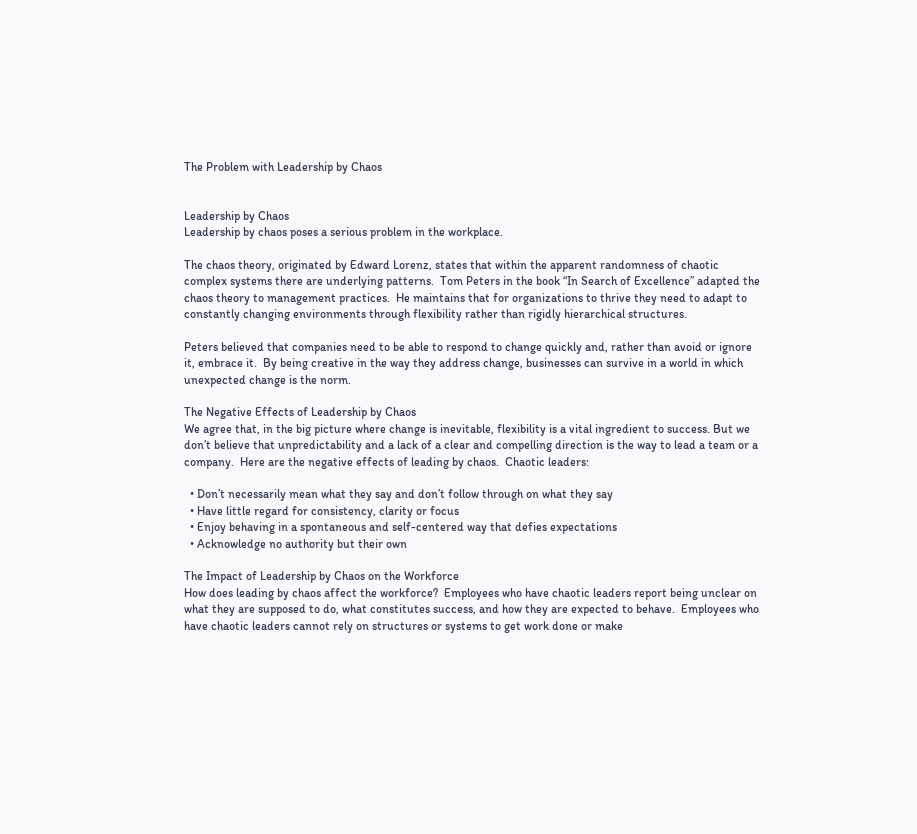The Problem with Leadership by Chaos


Leadership by Chaos
Leadership by chaos poses a serious problem in the workplace.

The chaos theory, originated by Edward Lorenz, states that within the apparent randomness of chaotic complex systems there are underlying patterns.  Tom Peters in the book “In Search of Excellence” adapted the chaos theory to management practices.  He maintains that for organizations to thrive they need to adapt to constantly changing environments through flexibility rather than rigidly hierarchical structures.

Peters believed that companies need to be able to respond to change quickly and, rather than avoid or ignore it, embrace it.  By being creative in the way they address change, businesses can survive in a world in which unexpected change is the norm.

The Negative Effects of Leadership by Chaos
We agree that, in the big picture where change is inevitable, flexibility is a vital ingredient to success. But we don’t believe that unpredictability and a lack of a clear and compelling direction is the way to lead a team or a company.  Here are the negative effects of leading by chaos.  Chaotic leaders:

  • Don’t necessarily mean what they say and don’t follow through on what they say
  • Have little regard for consistency, clarity or focus
  • Enjoy behaving in a spontaneous and self-centered way that defies expectations
  • Acknowledge no authority but their own

The Impact of Leadership by Chaos on the Workforce
How does leading by chaos affect the workforce?  Employees who have chaotic leaders report being unclear on what they are supposed to do, what constitutes success, and how they are expected to behave.  Employees who have chaotic leaders cannot rely on structures or systems to get work done or make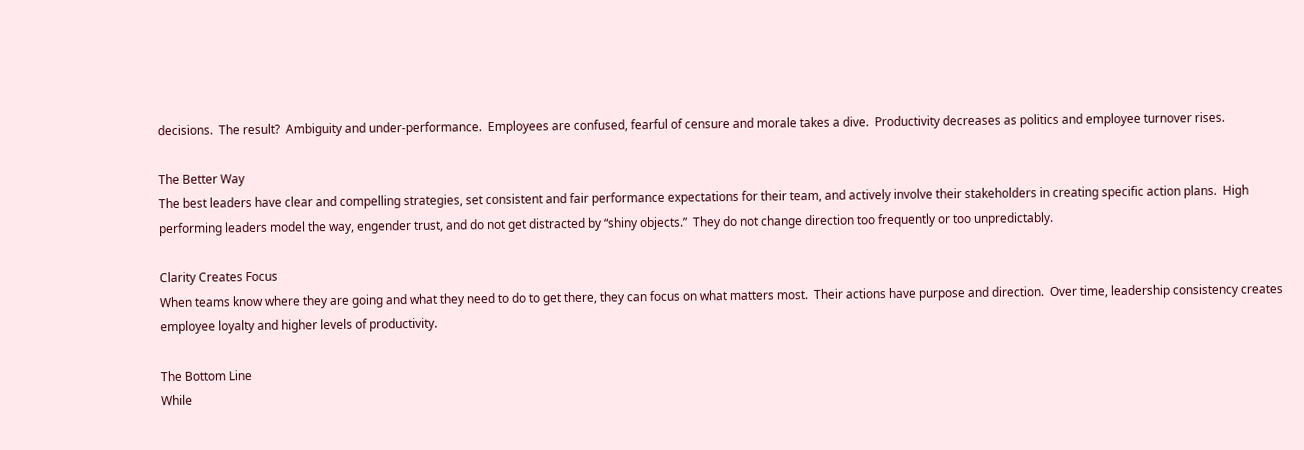decisions.  The result?  Ambiguity and under-performance.  Employees are confused, fearful of censure and morale takes a dive.  Productivity decreases as politics and employee turnover rises.

The Better Way
The best leaders have clear and compelling strategies, set consistent and fair performance expectations for their team, and actively involve their stakeholders in creating specific action plans.  High performing leaders model the way, engender trust, and do not get distracted by “shiny objects.”  They do not change direction too frequently or too unpredictably.

Clarity Creates Focus
When teams know where they are going and what they need to do to get there, they can focus on what matters most.  Their actions have purpose and direction.  Over time, leadership consistency creates employee loyalty and higher levels of productivity.

The Bottom Line
While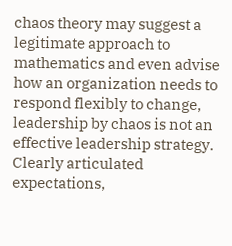chaos theory may suggest a legitimate approach to mathematics and even advise how an organization needs to respond flexibly to change, leadership by chaos is not an effective leadership strategy.  Clearly articulated expectations,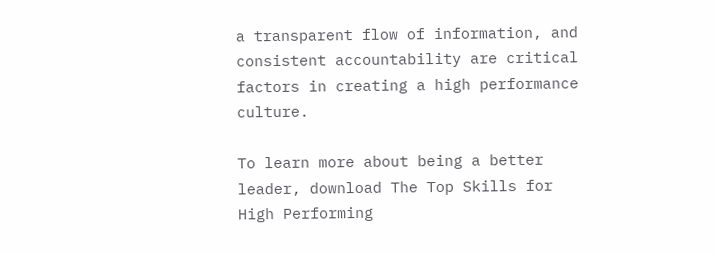a transparent flow of information, and consistent accountability are critical factors in creating a high performance culture.

To learn more about being a better leader, download The Top Skills for High Performing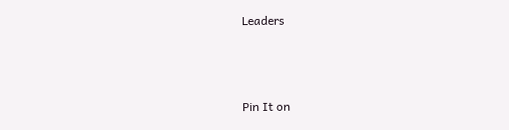Leaders



Pin It on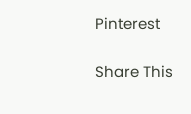Pinterest

Share This